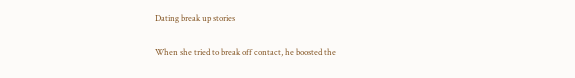Dating break up stories

When she tried to break off contact, he boosted the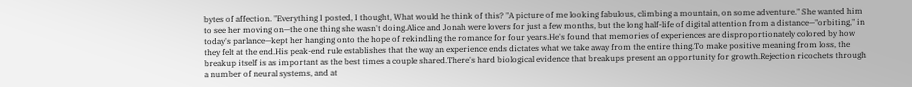bytes of affection. "Everything I posted, I thought, What would he think of this? "A picture of me looking fabulous, climbing a mountain, on some adventure." She wanted him to see her moving on—the one thing she wasn't doing.Alice and Jonah were lovers for just a few months, but the long half-life of digital attention from a distance—"orbiting," in today's parlance—kept her hanging onto the hope of rekindling the romance for four years.He's found that memories of experiences are disproportionately colored by how they felt at the end.His peak-end rule establishes that the way an experience ends dictates what we take away from the entire thing.To make positive meaning from loss, the breakup itself is as important as the best times a couple shared.There's hard biological evidence that breakups present an opportunity for growth.Rejection ricochets through a number of neural systems, and at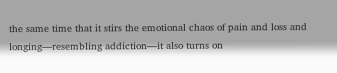the same time that it stirs the emotional chaos of pain and loss and longing—resembling addiction—it also turns on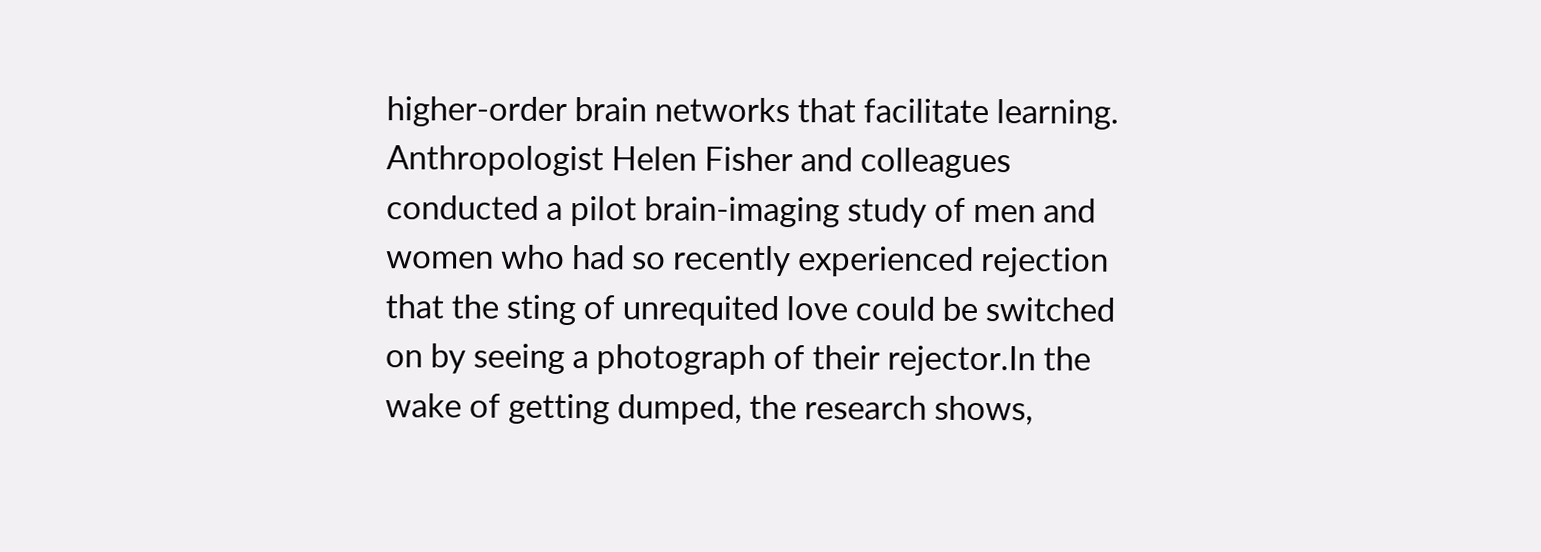higher-order brain networks that facilitate learning. Anthropologist Helen Fisher and colleagues conducted a pilot brain-imaging study of men and women who had so recently experienced rejection that the sting of unrequited love could be switched on by seeing a photograph of their rejector.In the wake of getting dumped, the research shows,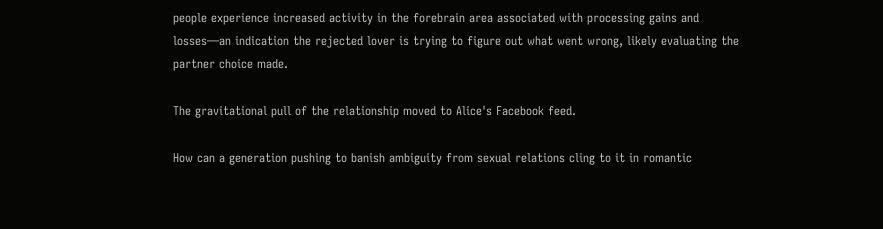people experience increased activity in the forebrain area associated with processing gains and losses—an indication the rejected lover is trying to figure out what went wrong, likely evaluating the partner choice made.

The gravitational pull of the relationship moved to Alice's Facebook feed.

How can a generation pushing to banish ambiguity from sexual relations cling to it in romantic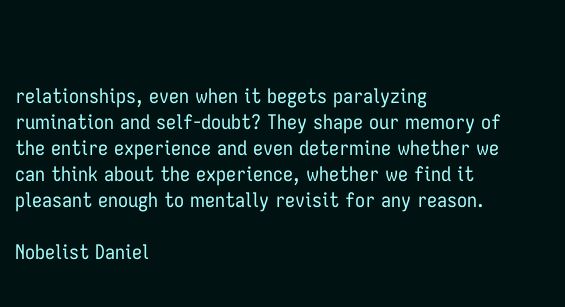relationships, even when it begets paralyzing rumination and self-doubt? They shape our memory of the entire experience and even determine whether we can think about the experience, whether we find it pleasant enough to mentally revisit for any reason.

Nobelist Daniel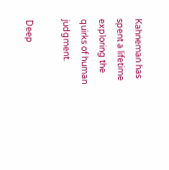Kahneman has spent a lifetime exploring the quirks of human judgment.

Deep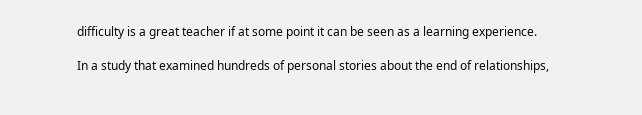difficulty is a great teacher if at some point it can be seen as a learning experience.

In a study that examined hundreds of personal stories about the end of relationships,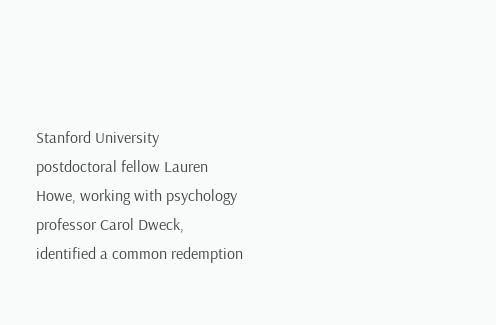Stanford University postdoctoral fellow Lauren Howe, working with psychology professor Carol Dweck, identified a common redemption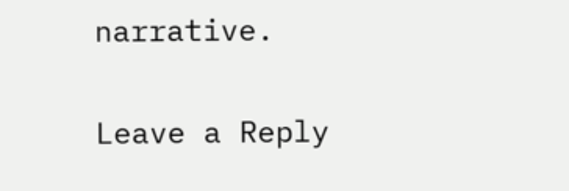narrative.

Leave a Reply